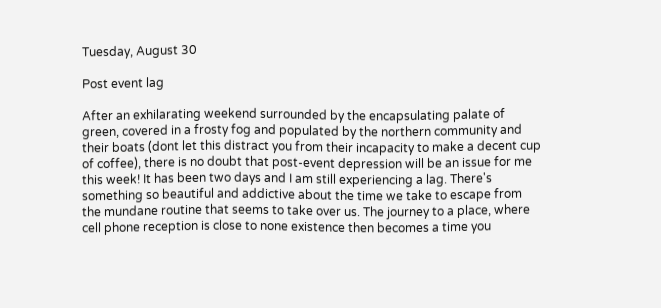Tuesday, August 30

Post event lag

After an exhilarating weekend surrounded by the encapsulating palate of green, covered in a frosty fog and populated by the northern community and their boats (dont let this distract you from their incapacity to make a decent cup of coffee), there is no doubt that post-event depression will be an issue for me this week! It has been two days and I am still experiencing a lag. There's something so beautiful and addictive about the time we take to escape from the mundane routine that seems to take over us. The journey to a place, where cell phone reception is close to none existence then becomes a time you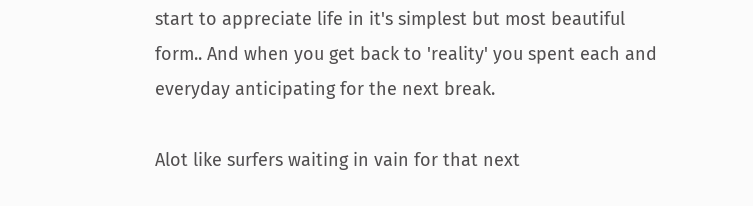start to appreciate life in it's simplest but most beautiful form.. And when you get back to 'reality' you spent each and everyday anticipating for the next break.

Alot like surfers waiting in vain for that next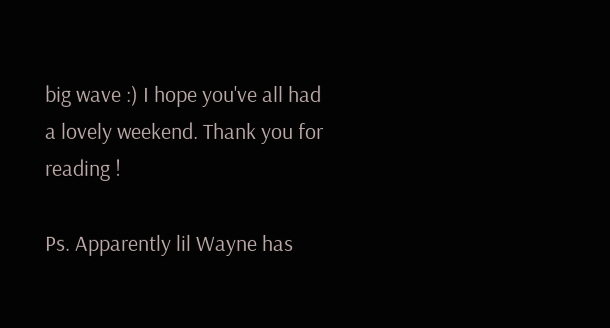big wave :) I hope you've all had a lovely weekend. Thank you for reading !

Ps. Apparently lil Wayne has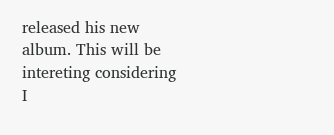released his new album. This will be intereting considering I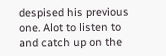despised his previous one. Alot to listen to and catch up on the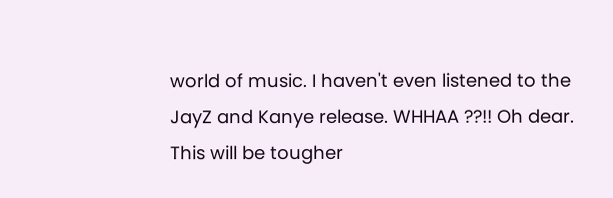world of music. I haven't even listened to the JayZ and Kanye release. WHHAA ??!! Oh dear. This will be tougher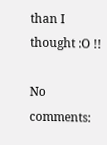than I thought :O !!

No comments: